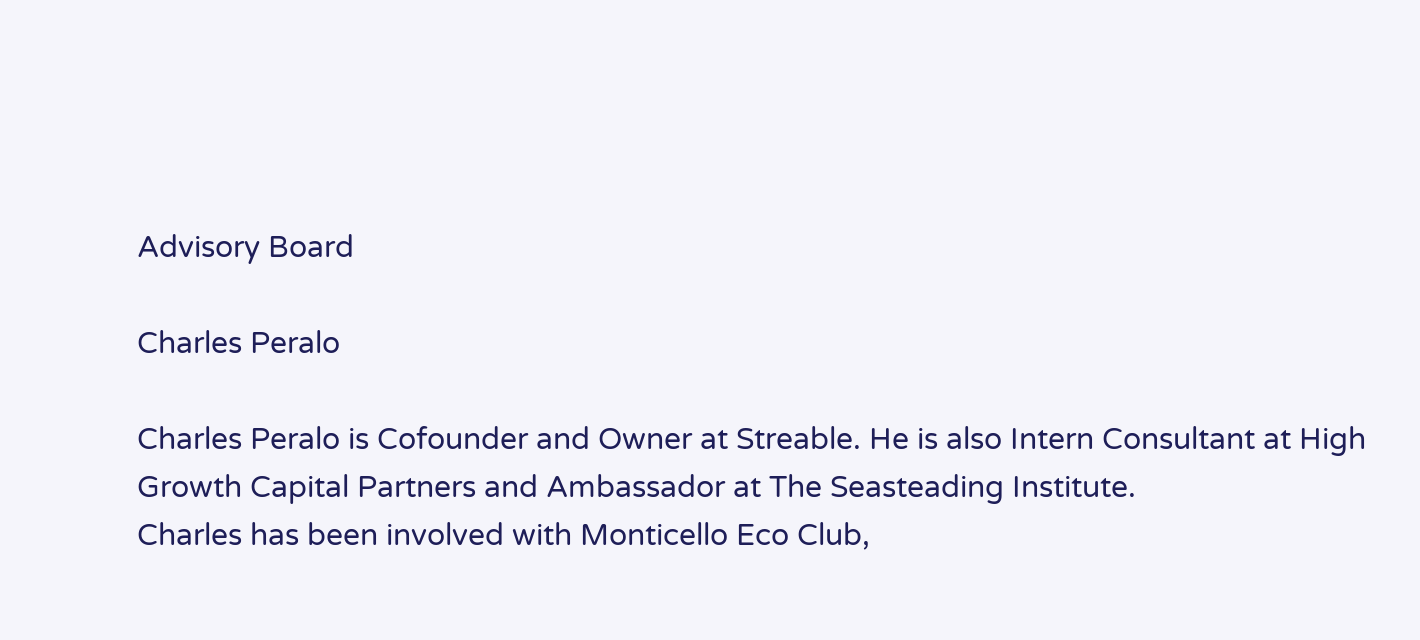Advisory Board

Charles Peralo

Charles Peralo is Cofounder and Owner at Streable. He is also Intern Consultant at High Growth Capital Partners and Ambassador at The Seasteading Institute.
Charles has been involved with Monticello Eco Club,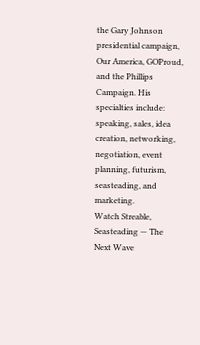the Gary Johnson presidential campaign, Our America, GOProud, and the Phillips Campaign. His specialties include: speaking, sales, idea creation, networking, negotiation, event planning, futurism, seasteading, and marketing.
Watch Streable, Seasteading — The Next Wave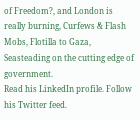of Freedom?, and London is really burning, Curfews & Flash Mobs, Flotilla to Gaza, Seasteading on the cutting edge of government.
Read his LinkedIn profile. Follow his Twitter feed.